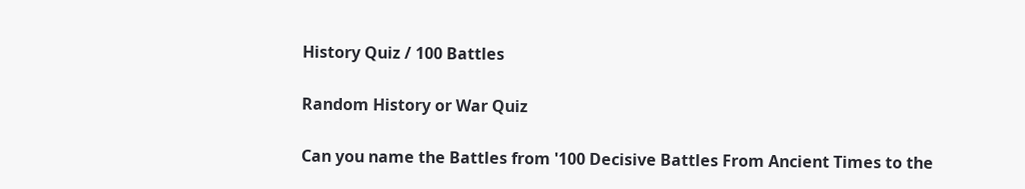History Quiz / 100 Battles

Random History or War Quiz

Can you name the Battles from '100 Decisive Battles From Ancient Times to the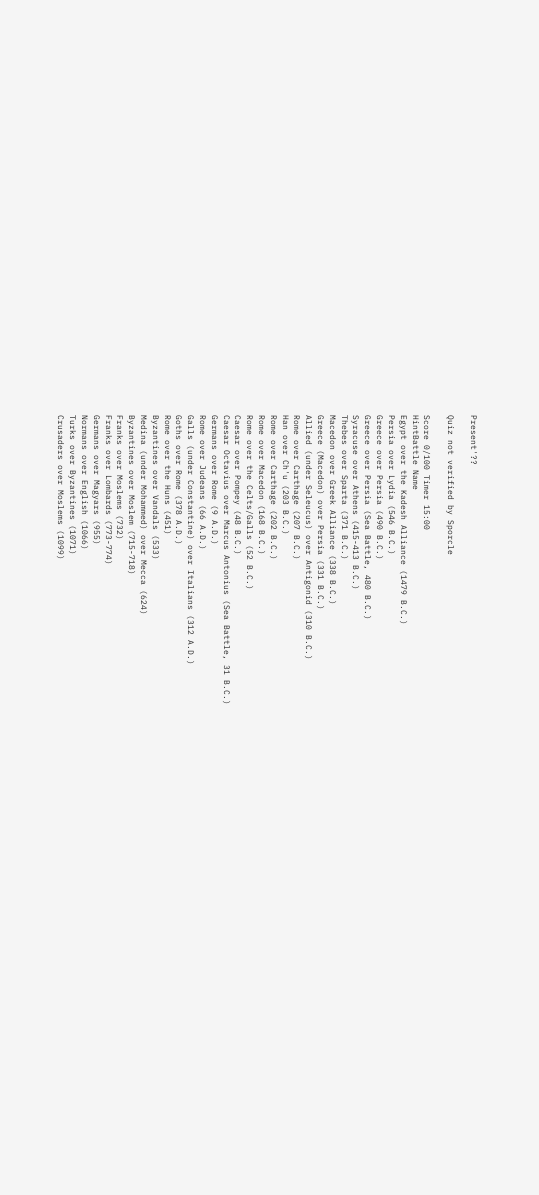Present'??

Quiz not verified by Sporcle

Score 0/100 Timer 15:00
HintBattle Name
Egypt over the Kadesh Alliance (1479 B.C.)
Persia over Lydia (546 B.C.)
Greece over Persia (490 B.C.)
Greece over Persia (Sea Battle, 480 B.C.)
Syracuse over Athens (415-413 B.C.)
Thebes over Sparta (371 B.C.)
Macedon over Greek Alliance (338 B.C.)
Greece (Macedon) over Persia (331 B.C.)
Allied (under Seleucus) over Antigonid (310 B.C.)
Rome over Carthage (207 B.C.)
Han over Ch'u (203 B.C.)
Rome over Carthage (202 B.C.)
Rome over Macedon (168 B.C.)
Rome over the Celts/Galls (52 B.C.)
Caesar over Pompey (48 B.C.)
Caesar Octavius over Marcus Antonius (Sea Battle, 31 B.C.)
Germans over Rome (9 A.D.)
Rome over Judeans (66 A.D.)
Galls (under Constantine) over Italians (312 A.D.)
Goths over Rome (378 A.D.)
Rome over the Huns (451)
Byzantines over Vandals (533)
Medina (under Mohammed) over Mecca (624)
Byzantines over Moslem (715-718)
Franks over Moslems (732)
Franks over Lombards (773-774)
Germans over Magyars (955)
Normans over English (1066)
Turks over Byzantines (1071)
Crusaders over Moslems (1099)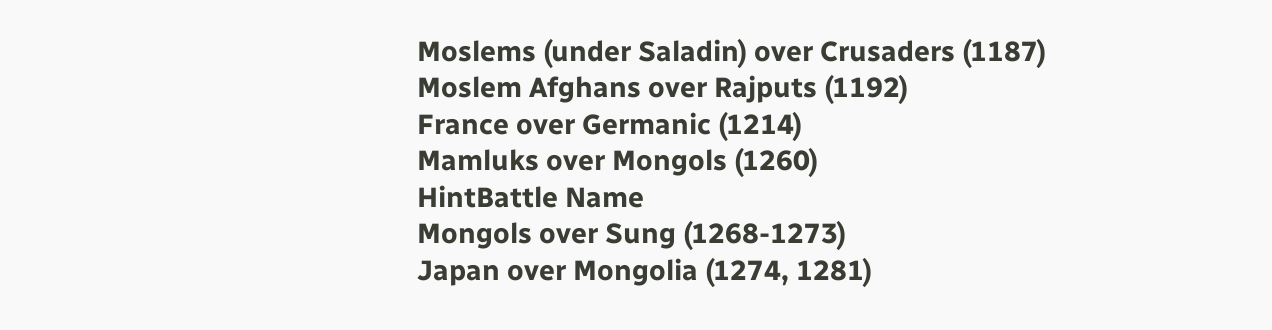Moslems (under Saladin) over Crusaders (1187)
Moslem Afghans over Rajputs (1192)
France over Germanic (1214)
Mamluks over Mongols (1260)
HintBattle Name
Mongols over Sung (1268-1273)
Japan over Mongolia (1274, 1281)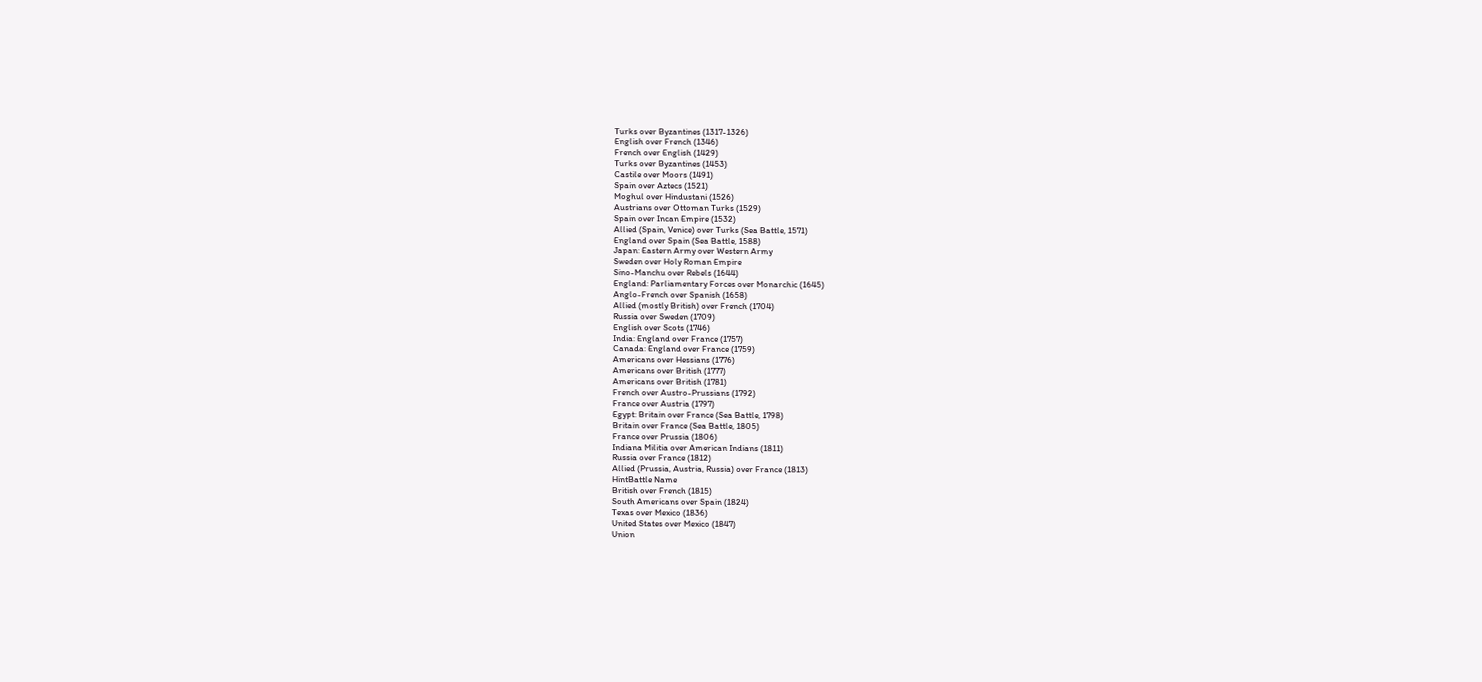Turks over Byzantines (1317-1326)
English over French (1346)
French over English (1429)
Turks over Byzantines (1453)
Castile over Moors (1491)
Spain over Aztecs (1521)
Moghul over Hindustani (1526)
Austrians over Ottoman Turks (1529)
Spain over Incan Empire (1532)
Allied (Spain, Venice) over Turks (Sea Battle, 1571)
England over Spain (Sea Battle, 1588)
Japan: Eastern Army over Western Army
Sweden over Holy Roman Empire
Sino-Manchu over Rebels (1644)
England: Parliamentary Forces over Monarchic (1645)
Anglo-French over Spanish (1658)
Allied (mostly British) over French (1704)
Russia over Sweden (1709)
English over Scots (1746)
India: England over France (1757)
Canada: England over France (1759)
Americans over Hessians (1776)
Americans over British (1777)
Americans over British (1781)
French over Austro-Prussians (1792)
France over Austria (1797)
Egypt: Britain over France (Sea Battle, 1798)
Britain over France (Sea Battle, 1805)
France over Prussia (1806)
Indiana Militia over American Indians (1811)
Russia over France (1812)
Allied (Prussia, Austria, Russia) over France (1813)
HintBattle Name
British over French (1815)
South Americans over Spain (1824)
Texas over Mexico (1836)
United States over Mexico (1847)
Union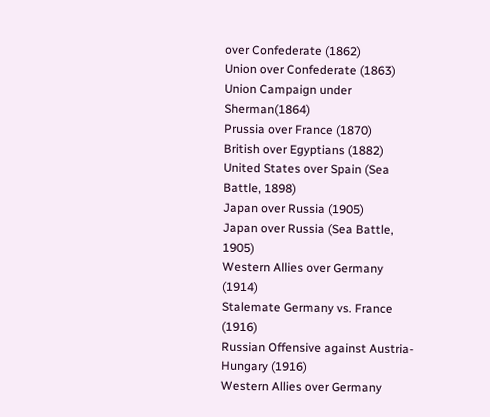over Confederate (1862)
Union over Confederate (1863)
Union Campaign under Sherman(1864)
Prussia over France (1870)
British over Egyptians (1882)
United States over Spain (Sea Battle, 1898)
Japan over Russia (1905)
Japan over Russia (Sea Battle, 1905)
Western Allies over Germany (1914)
Stalemate Germany vs. France (1916)
Russian Offensive against Austria-Hungary (1916)
Western Allies over Germany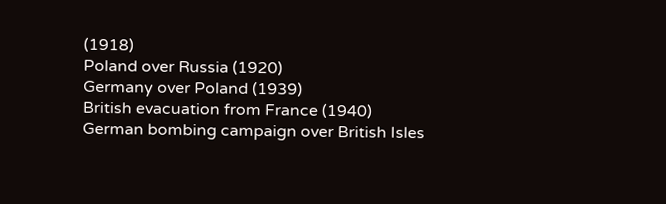(1918)
Poland over Russia (1920)
Germany over Poland (1939)
British evacuation from France (1940)
German bombing campaign over British Isles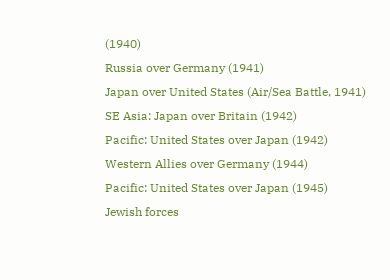(1940)
Russia over Germany (1941)
Japan over United States (Air/Sea Battle, 1941)
SE Asia: Japan over Britain (1942)
Pacific: United States over Japan (1942)
Western Allies over Germany (1944)
Pacific: United States over Japan (1945)
Jewish forces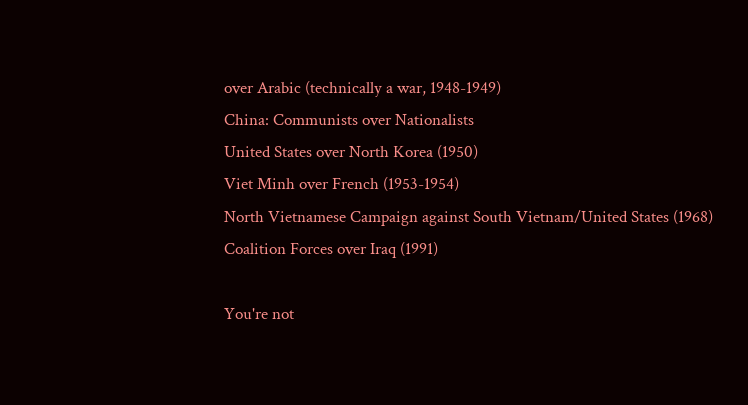over Arabic (technically a war, 1948-1949)
China: Communists over Nationalists
United States over North Korea (1950)
Viet Minh over French (1953-1954)
North Vietnamese Campaign against South Vietnam/United States (1968)
Coalition Forces over Iraq (1991)

You're not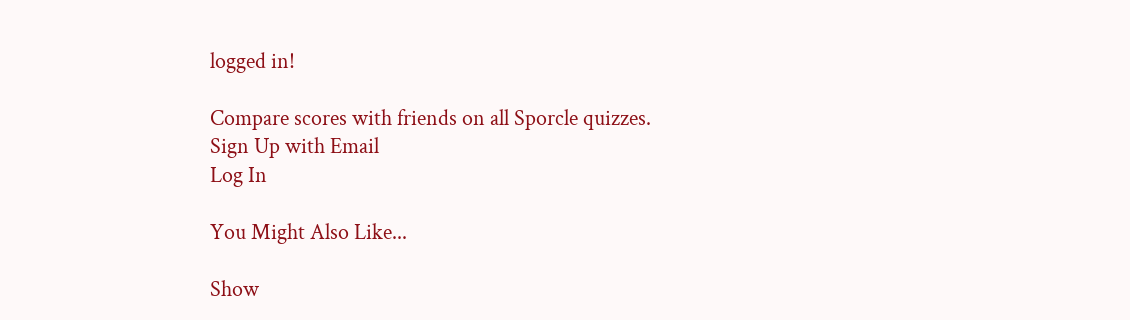logged in!

Compare scores with friends on all Sporcle quizzes.
Sign Up with Email
Log In

You Might Also Like...

Show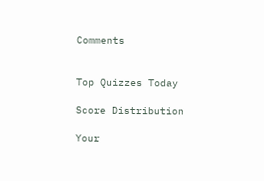Comments


Top Quizzes Today

Score Distribution

Your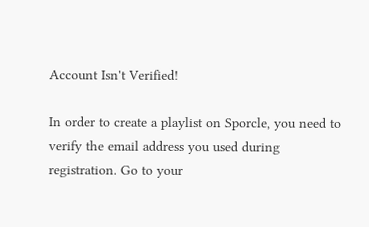Account Isn't Verified!

In order to create a playlist on Sporcle, you need to verify the email address you used during registration. Go to your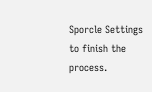Sporcle Settings to finish the process.